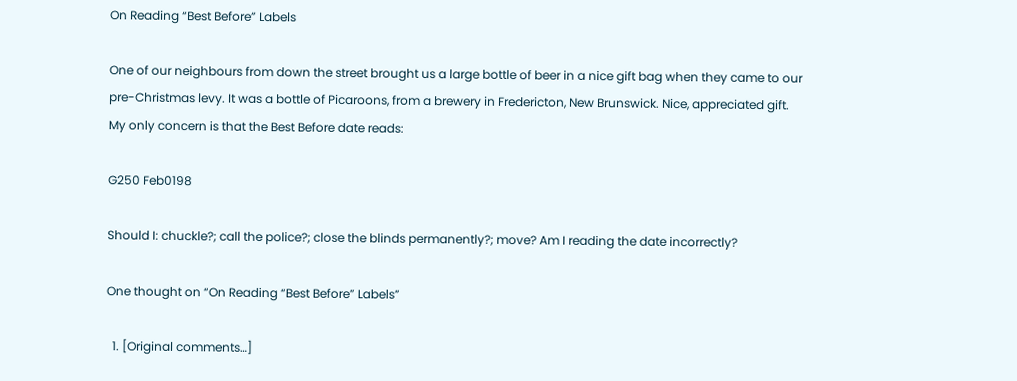On Reading “Best Before” Labels

One of our neighbours from down the street brought us a large bottle of beer in a nice gift bag when they came to our pre-Christmas levy. It was a bottle of Picaroons, from a brewery in Fredericton, New Brunswick. Nice, appreciated gift. My only concern is that the Best Before date reads:

G250 Feb0198

Should I: chuckle?; call the police?; close the blinds permanently?; move? Am I reading the date incorrectly?

One thought on “On Reading “Best Before” Labels”

  1. [Original comments…]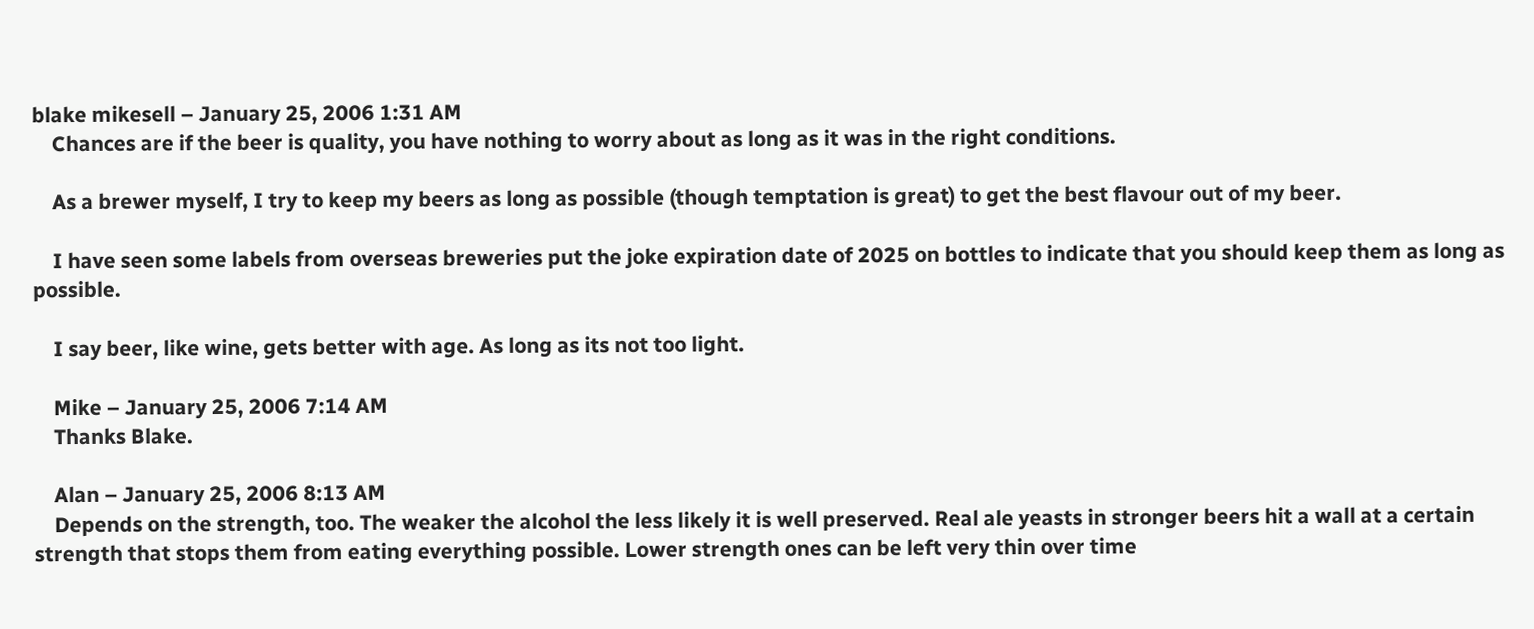blake mikesell – January 25, 2006 1:31 AM
    Chances are if the beer is quality, you have nothing to worry about as long as it was in the right conditions.

    As a brewer myself, I try to keep my beers as long as possible (though temptation is great) to get the best flavour out of my beer.

    I have seen some labels from overseas breweries put the joke expiration date of 2025 on bottles to indicate that you should keep them as long as possible.

    I say beer, like wine, gets better with age. As long as its not too light.

    Mike – January 25, 2006 7:14 AM
    Thanks Blake.

    Alan – January 25, 2006 8:13 AM
    Depends on the strength, too. The weaker the alcohol the less likely it is well preserved. Real ale yeasts in stronger beers hit a wall at a certain strength that stops them from eating everything possible. Lower strength ones can be left very thin over time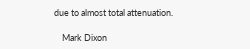due to almost total attenuation.

    Mark Dixon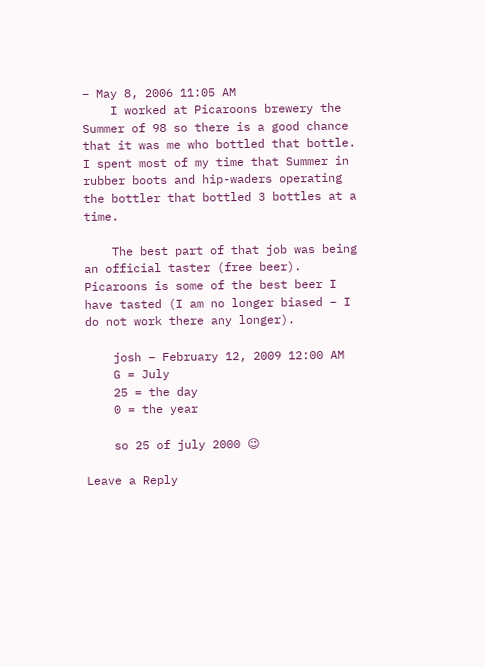– May 8, 2006 11:05 AM
    I worked at Picaroons brewery the Summer of 98 so there is a good chance that it was me who bottled that bottle. I spent most of my time that Summer in rubber boots and hip-waders operating the bottler that bottled 3 bottles at a time.

    The best part of that job was being an official taster (free beer). Picaroons is some of the best beer I have tasted (I am no longer biased – I do not work there any longer).

    josh – February 12, 2009 12:00 AM
    G = July
    25 = the day
    0 = the year

    so 25 of july 2000 😉

Leave a Reply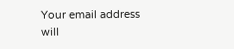Your email address will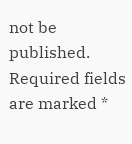not be published. Required fields are marked *